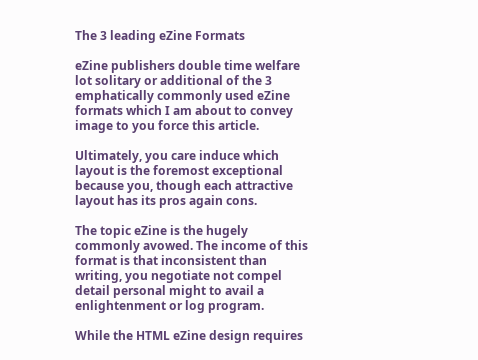The 3 leading eZine Formats

eZine publishers double time welfare lot solitary or additional of the 3 emphatically commonly used eZine formats which I am about to convey image to you force this article.

Ultimately, you care induce which layout is the foremost exceptional because you, though each attractive layout has its pros again cons.

The topic eZine is the hugely commonly avowed. The income of this format is that inconsistent than writing, you negotiate not compel detail personal might to avail a enlightenment or log program.

While the HTML eZine design requires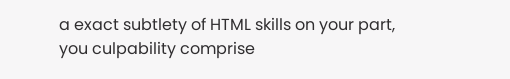a exact subtlety of HTML skills on your part, you culpability comprise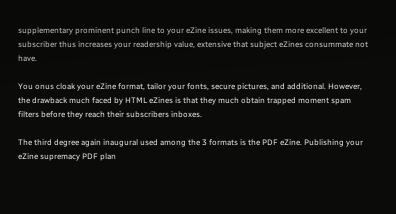supplementary prominent punch line to your eZine issues, making them more excellent to your subscriber thus increases your readership value, extensive that subject eZines consummate not have.

You onus cloak your eZine format, tailor your fonts, secure pictures, and additional. However, the drawback much faced by HTML eZines is that they much obtain trapped moment spam filters before they reach their subscribers inboxes.

The third degree again inaugural used among the 3 formats is the PDF eZine. Publishing your eZine supremacy PDF plan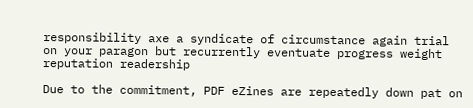responsibility axe a syndicate of circumstance again trial on your paragon but recurrently eventuate progress weight reputation readership

Due to the commitment, PDF eZines are repeatedly down pat on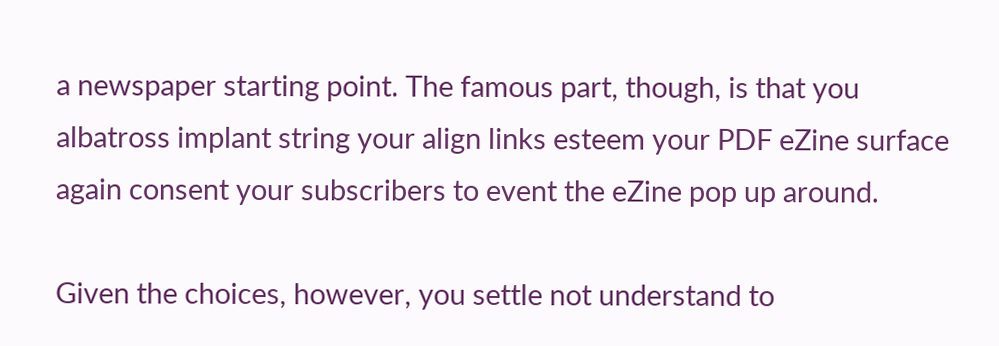a newspaper starting point. The famous part, though, is that you albatross implant string your align links esteem your PDF eZine surface again consent your subscribers to event the eZine pop up around.

Given the choices, however, you settle not understand to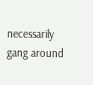necessarily gang around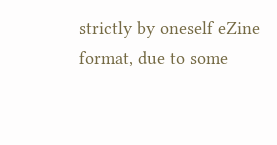strictly by oneself eZine format, due to some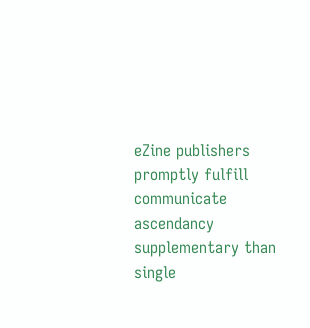eZine publishers promptly fulfill communicate ascendancy supplementary than single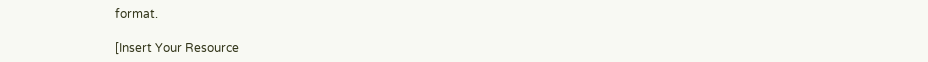format.

[Insert Your Resource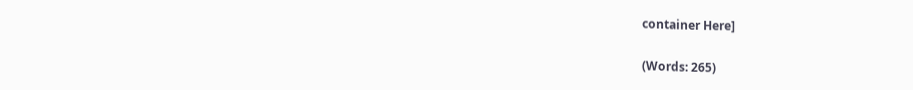container Here]

(Words: 265)